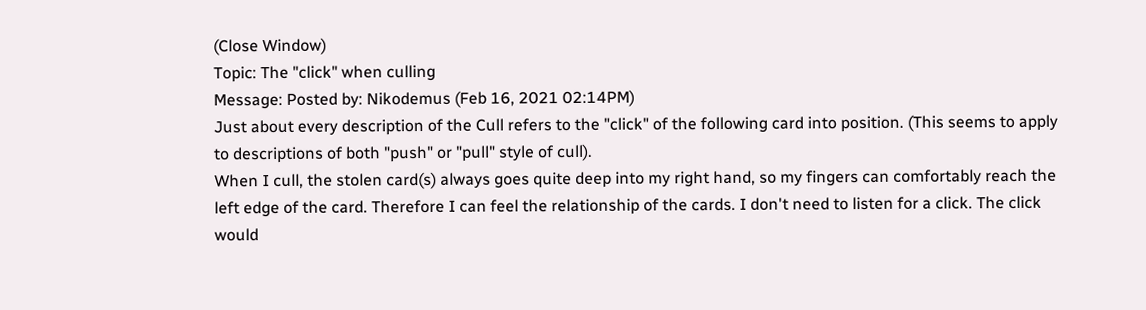(Close Window)
Topic: The "click" when culling
Message: Posted by: Nikodemus (Feb 16, 2021 02:14PM)
Just about every description of the Cull refers to the "click" of the following card into position. (This seems to apply to descriptions of both "push" or "pull" style of cull).
When I cull, the stolen card(s) always goes quite deep into my right hand, so my fingers can comfortably reach the left edge of the card. Therefore I can feel the relationship of the cards. I don't need to listen for a click. The click would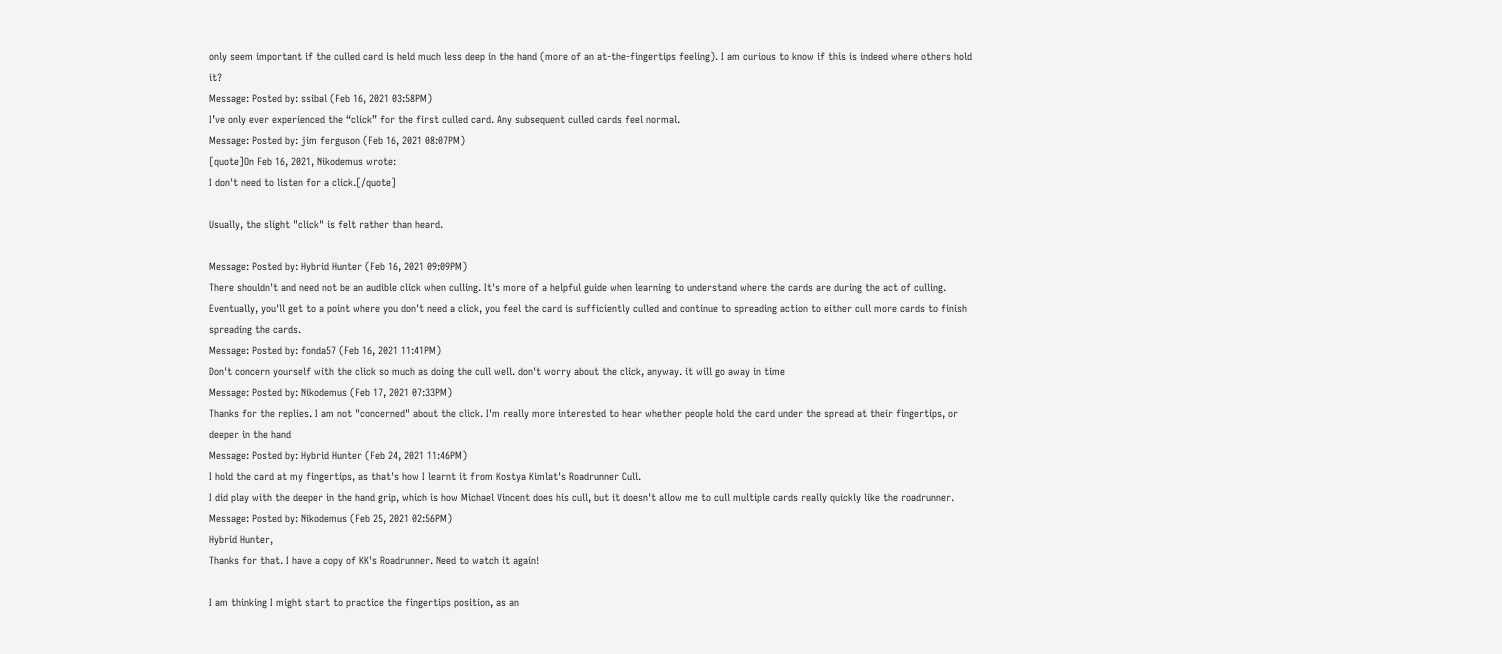only seem important if the culled card is held much less deep in the hand (more of an at-the-fingertips feeling). I am curious to know if this is indeed where others hold it?
Message: Posted by: ssibal (Feb 16, 2021 03:58PM)
I’ve only ever experienced the “click” for the first culled card. Any subsequent culled cards feel normal.
Message: Posted by: jim ferguson (Feb 16, 2021 08:07PM)
[quote]On Feb 16, 2021, Nikodemus wrote:
I don't need to listen for a click.[/quote]

Usually, the slight "click" is felt rather than heard.

Message: Posted by: Hybrid Hunter (Feb 16, 2021 09:09PM)
There shouldn't and need not be an audible click when culling. It's more of a helpful guide when learning to understand where the cards are during the act of culling.
Eventually, you'll get to a point where you don't need a click, you feel the card is sufficiently culled and continue to spreading action to either cull more cards to finish spreading the cards.
Message: Posted by: fonda57 (Feb 16, 2021 11:41PM)
Don't concern yourself with the click so much as doing the cull well. don't worry about the click, anyway. it will go away in time
Message: Posted by: Nikodemus (Feb 17, 2021 07:33PM)
Thanks for the replies. I am not "concerned" about the click. I'm really more interested to hear whether people hold the card under the spread at their fingertips, or deeper in the hand
Message: Posted by: Hybrid Hunter (Feb 24, 2021 11:46PM)
I hold the card at my fingertips, as that's how I learnt it from Kostya Kimlat's Roadrunner Cull.
I did play with the deeper in the hand grip, which is how Michael Vincent does his cull, but it doesn't allow me to cull multiple cards really quickly like the roadrunner.
Message: Posted by: Nikodemus (Feb 25, 2021 02:56PM)
Hybrid Hunter,
Thanks for that. I have a copy of KK's Roadrunner. Need to watch it again!

I am thinking I might start to practice the fingertips position, as an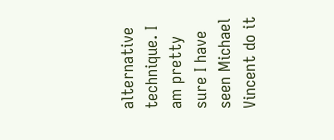alternative technique. I am pretty sure I have seen Michael Vincent do it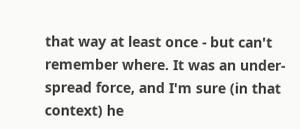that way at least once - but can't remember where. It was an under-spread force, and I'm sure (in that context) he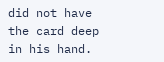did not have the card deep in his hand.